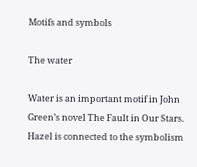Motifs and symbols

The water

Water is an important motif in John Green’s novel The Fault in Our Stars. Hazel is connected to the symbolism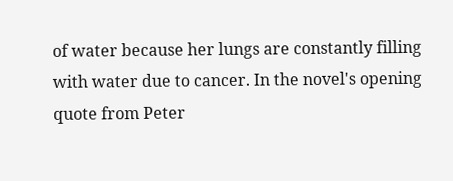of water because her lungs are constantly filling with water due to cancer. In the novel's opening quote from Peter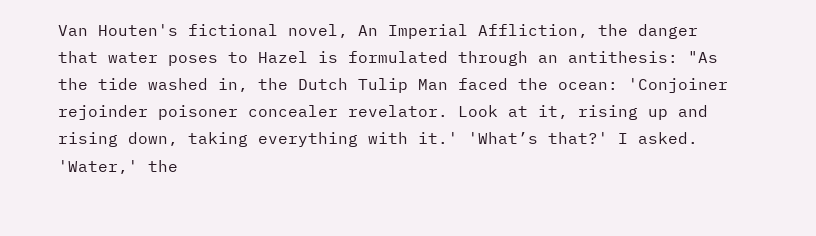Van Houten's fictional novel, An Imperial Affliction, the danger that water poses to Hazel is formulated through an antithesis: "As the tide washed in, the Dutch Tulip Man faced the ocean: 'Conjoiner rejoinder poisoner concealer revelator. Look at it, rising up and rising down, taking everything with it.' 'What’s that?' I asked. 'Water,' the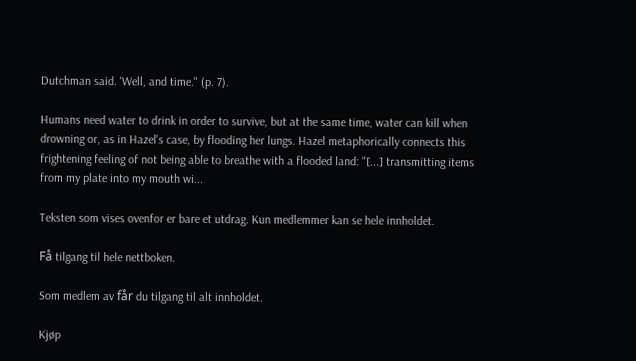Dutchman said. 'Well, and time." (p. 7).

Humans need water to drink in order to survive, but at the same time, water can kill when drowning or, as in Hazel's case, by flooding her lungs. Hazel metaphorically connects this frightening feeling of not being able to breathe with a flooded land: "[...] transmitting items from my plate into my mouth wi...

Teksten som vises ovenfor er bare et utdrag. Kun medlemmer kan se hele innholdet.

Få tilgang til hele nettboken.

Som medlem av får du tilgang til alt innholdet.

Kjøp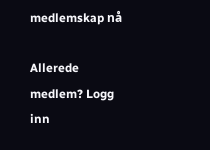medlemskap nå

Allerede medlem? Logg inn